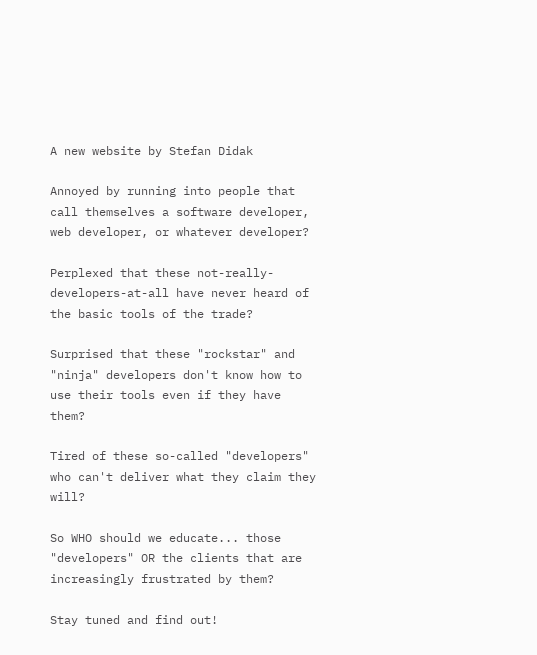A new website by Stefan Didak

Annoyed by running into people that call themselves a software developer, web developer, or whatever developer?

Perplexed that these not-really-developers-at-all have never heard of the basic tools of the trade?

Surprised that these "rockstar" and "ninja" developers don't know how to use their tools even if they have them?

Tired of these so-called "developers" who can't deliver what they claim they will?

So WHO should we educate... those "developers" OR the clients that are increasingly frustrated by them?

Stay tuned and find out!